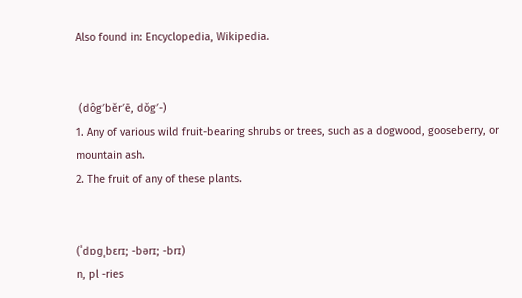Also found in: Encyclopedia, Wikipedia.


 (dôg′bĕr′ē, dŏg′-)
1. Any of various wild fruit-bearing shrubs or trees, such as a dogwood, gooseberry, or mountain ash.
2. The fruit of any of these plants.


(ˈdɒɡˌbɛrɪ; -bərɪ; -brɪ)
n, pl -ries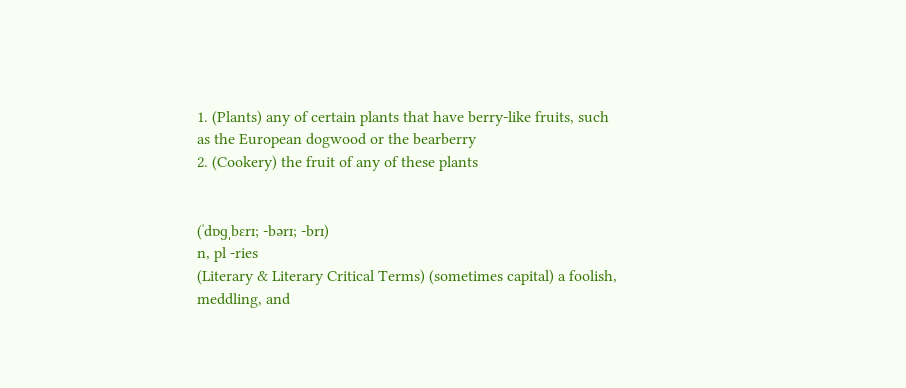1. (Plants) any of certain plants that have berry-like fruits, such as the European dogwood or the bearberry
2. (Cookery) the fruit of any of these plants


(ˈdɒɡˌbɛrɪ; -bərɪ; -brɪ)
n, pl -ries
(Literary & Literary Critical Terms) (sometimes capital) a foolish, meddling, and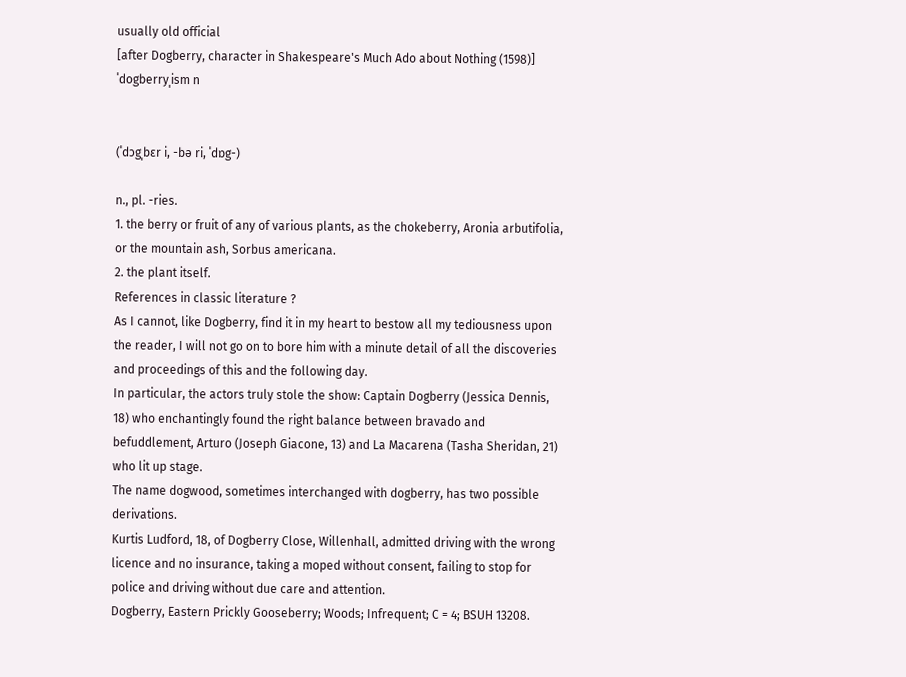usually old official
[after Dogberry, character in Shakespeare's Much Ado about Nothing (1598)]
ˈdogberryˌism n


(ˈdɔgˌbɛr i, -bə ri, ˈdɒg-)

n., pl. -ries.
1. the berry or fruit of any of various plants, as the chokeberry, Aronia arbutifolia, or the mountain ash, Sorbus americana.
2. the plant itself.
References in classic literature ?
As I cannot, like Dogberry, find it in my heart to bestow all my tediousness upon the reader, I will not go on to bore him with a minute detail of all the discoveries and proceedings of this and the following day.
In particular, the actors truly stole the show: Captain Dogberry (Jessica Dennis, 18) who enchantingly found the right balance between bravado and befuddlement, Arturo (Joseph Giacone, 13) and La Macarena (Tasha Sheridan, 21) who lit up stage.
The name dogwood, sometimes interchanged with dogberry, has two possible derivations.
Kurtis Ludford, 18, of Dogberry Close, Willenhall, admitted driving with the wrong licence and no insurance, taking a moped without consent, failing to stop for police and driving without due care and attention.
Dogberry, Eastern Prickly Gooseberry; Woods; Infrequent; C = 4; BSUH 13208.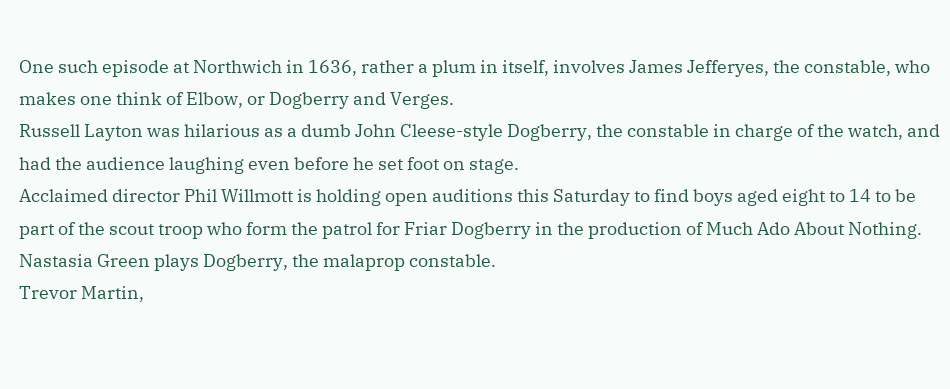One such episode at Northwich in 1636, rather a plum in itself, involves James Jefferyes, the constable, who makes one think of Elbow, or Dogberry and Verges.
Russell Layton was hilarious as a dumb John Cleese-style Dogberry, the constable in charge of the watch, and had the audience laughing even before he set foot on stage.
Acclaimed director Phil Willmott is holding open auditions this Saturday to find boys aged eight to 14 to be part of the scout troop who form the patrol for Friar Dogberry in the production of Much Ado About Nothing.
Nastasia Green plays Dogberry, the malaprop constable.
Trevor Martin,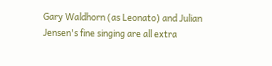Gary Waldhorn (as Leonato) and Julian Jensen's fine singing are all extra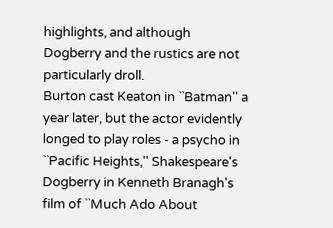highlights, and although Dogberry and the rustics are not particularly droll.
Burton cast Keaton in ``Batman'' a year later, but the actor evidently longed to play roles - a psycho in ``Pacific Heights,'' Shakespeare's Dogberry in Kenneth Branagh's film of ``Much Ado About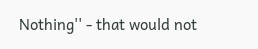Nothing'' - that would not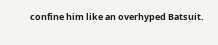confine him like an overhyped Batsuit.